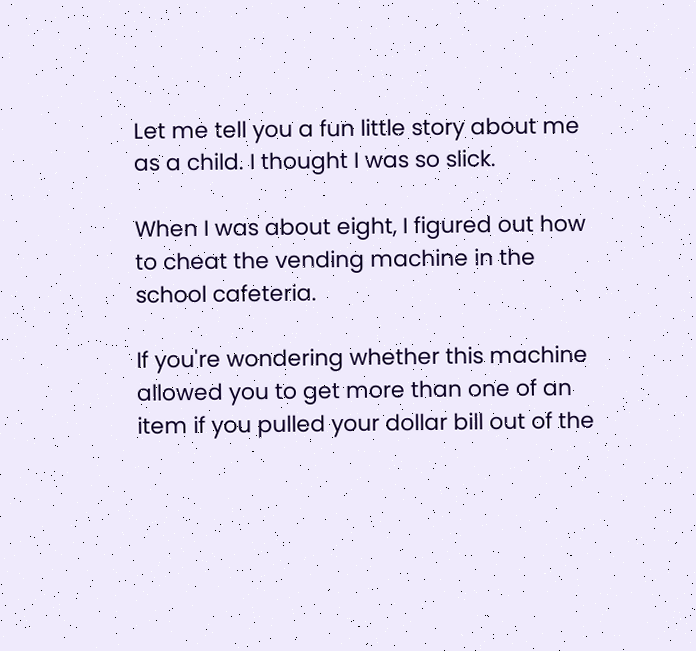Let me tell you a fun little story about me as a child. I thought I was so slick.

When I was about eight, I figured out how to cheat the vending machine in the school cafeteria.

If you're wondering whether this machine allowed you to get more than one of an item if you pulled your dollar bill out of the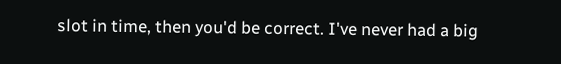slot in time, then you'd be correct. I've never had a big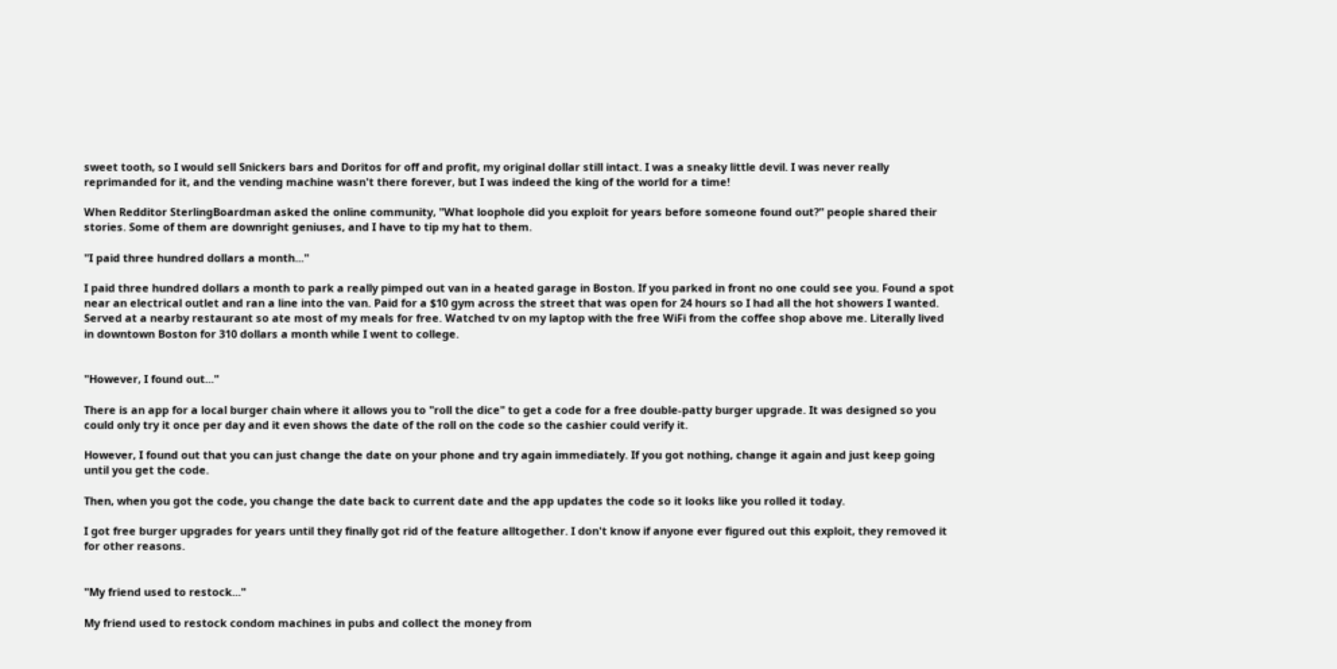sweet tooth, so I would sell Snickers bars and Doritos for off and profit, my original dollar still intact. I was a sneaky little devil. I was never really reprimanded for it, and the vending machine wasn't there forever, but I was indeed the king of the world for a time!

When Redditor SterlingBoardman asked the online community, "What loophole did you exploit for years before someone found out?" people shared their stories. Some of them are downright geniuses, and I have to tip my hat to them.

"I paid three hundred dollars a month..."

I paid three hundred dollars a month to park a really pimped out van in a heated garage in Boston. If you parked in front no one could see you. Found a spot near an electrical outlet and ran a line into the van. Paid for a $10 gym across the street that was open for 24 hours so I had all the hot showers I wanted. Served at a nearby restaurant so ate most of my meals for free. Watched tv on my laptop with the free WiFi from the coffee shop above me. Literally lived in downtown Boston for 310 dollars a month while I went to college.


"However, I found out..."

There is an app for a local burger chain where it allows you to "roll the dice" to get a code for a free double-patty burger upgrade. It was designed so you could only try it once per day and it even shows the date of the roll on the code so the cashier could verify it.

However, I found out that you can just change the date on your phone and try again immediately. If you got nothing, change it again and just keep going until you get the code.

Then, when you got the code, you change the date back to current date and the app updates the code so it looks like you rolled it today.

I got free burger upgrades for years until they finally got rid of the feature alltogether. I don't know if anyone ever figured out this exploit, they removed it for other reasons.


"My friend used to restock..."

My friend used to restock condom machines in pubs and collect the money from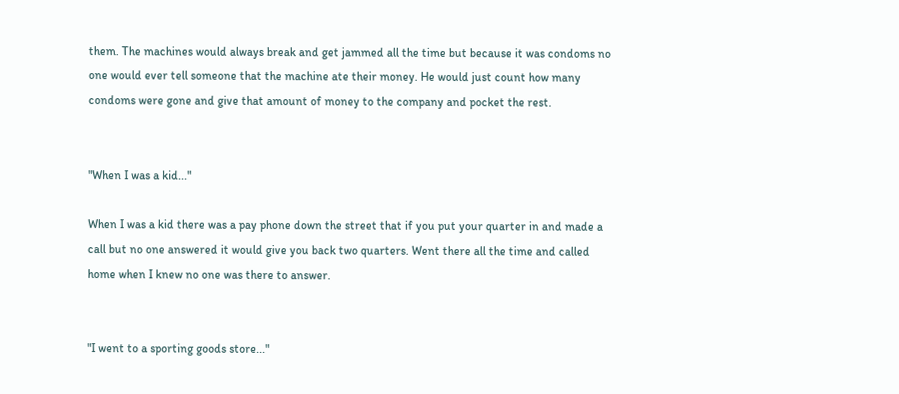them. The machines would always break and get jammed all the time but because it was condoms no one would ever tell someone that the machine ate their money. He would just count how many condoms were gone and give that amount of money to the company and pocket the rest.


"When I was a kid..."

When I was a kid there was a pay phone down the street that if you put your quarter in and made a call but no one answered it would give you back two quarters. Went there all the time and called home when I knew no one was there to answer.


"I went to a sporting goods store..."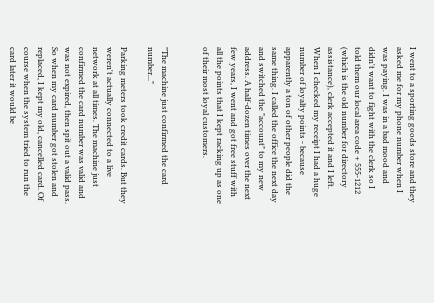I went to a sporting goods store and they asked me for my phone number when I was paying. I was in a bad mood and didn't want to fight with the clerk so I told them our local area code + 555-1212 (which is the old number for directory assistance), clerk accepted it and I left. When I checked my receipt I had a huge number of loyalty points - because apparently a ton of other people did the same thing. I called the office the next day and switched the "account" to my new address. A half-dozen times over the next few years, I went and got free stuff with all the points that I kept racking up as one of their most loyal customers.


"The machine just confirmed the card number..."

Parking meters took credit cards. But they weren't actually connected to a live network at all times. The machine just confirmed the card number was valid and was not expired, then spit out a valid pass. So when my card number got stolen and replaced, I kept my old, cancelled card. Of course when the system tried to run the card later it would be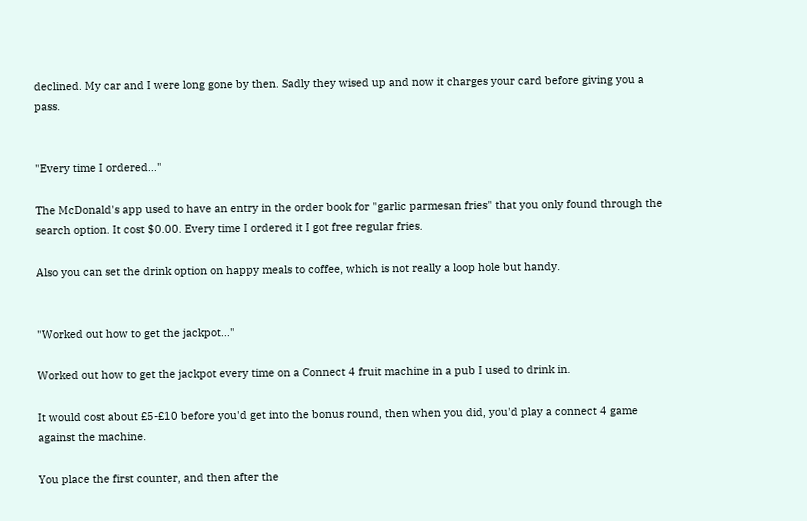declined. My car and I were long gone by then. Sadly they wised up and now it charges your card before giving you a pass.


"Every time I ordered..."

The McDonald's app used to have an entry in the order book for "garlic parmesan fries" that you only found through the search option. It cost $0.00. Every time I ordered it I got free regular fries.

Also you can set the drink option on happy meals to coffee, which is not really a loop hole but handy.


"Worked out how to get the jackpot..."

Worked out how to get the jackpot every time on a Connect 4 fruit machine in a pub I used to drink in.

It would cost about £5-£10 before you'd get into the bonus round, then when you did, you'd play a connect 4 game against the machine.

You place the first counter, and then after the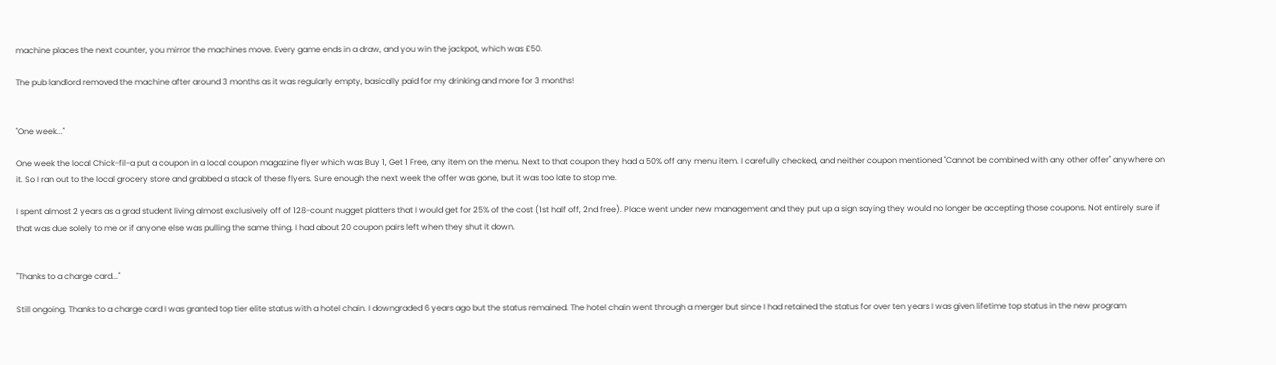machine places the next counter, you mirror the machines move. Every game ends in a draw, and you win the jackpot, which was £50.

The pub landlord removed the machine after around 3 months as it was regularly empty, basically paid for my drinking and more for 3 months!


"One week..."

One week the local Chick-fil-a put a coupon in a local coupon magazine flyer which was Buy 1, Get 1 Free, any item on the menu. Next to that coupon they had a 50% off any menu item. I carefully checked, and neither coupon mentioned "Cannot be combined with any other offer" anywhere on it. So I ran out to the local grocery store and grabbed a stack of these flyers. Sure enough the next week the offer was gone, but it was too late to stop me.

I spent almost 2 years as a grad student living almost exclusively off of 128-count nugget platters that I would get for 25% of the cost (1st half off, 2nd free). Place went under new management and they put up a sign saying they would no longer be accepting those coupons. Not entirely sure if that was due solely to me or if anyone else was pulling the same thing. I had about 20 coupon pairs left when they shut it down.


"Thanks to a charge card..."

Still ongoing. Thanks to a charge card I was granted top tier elite status with a hotel chain. I downgraded 6 years ago but the status remained. The hotel chain went through a merger but since I had retained the status for over ten years I was given lifetime top status in the new program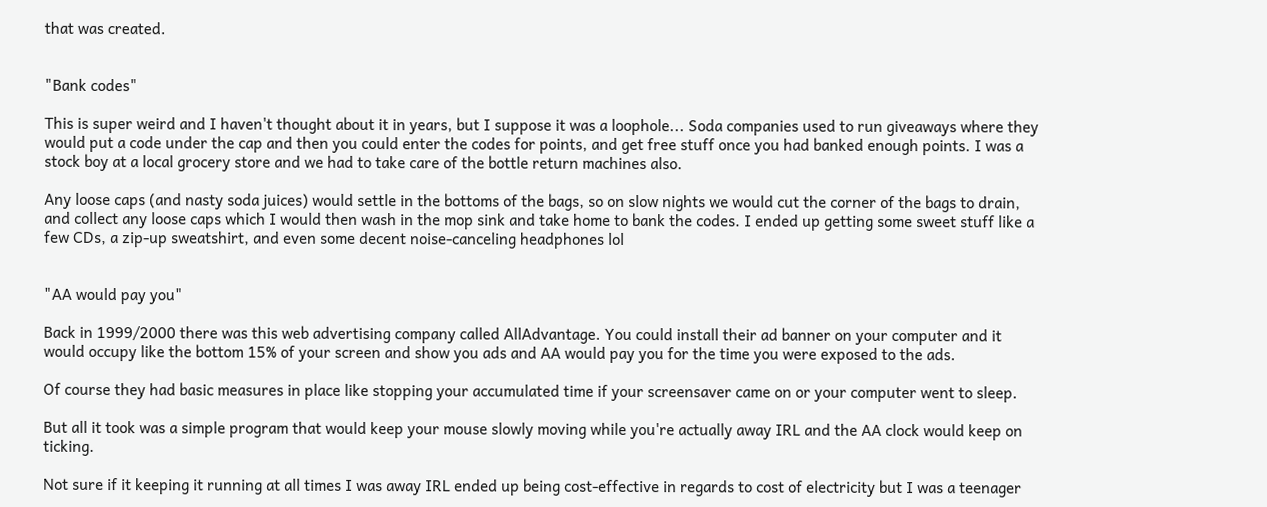that was created.


"Bank codes"

This is super weird and I haven't thought about it in years, but I suppose it was a loophole... Soda companies used to run giveaways where they would put a code under the cap and then you could enter the codes for points, and get free stuff once you had banked enough points. I was a stock boy at a local grocery store and we had to take care of the bottle return machines also.

Any loose caps (and nasty soda juices) would settle in the bottoms of the bags, so on slow nights we would cut the corner of the bags to drain, and collect any loose caps which I would then wash in the mop sink and take home to bank the codes. I ended up getting some sweet stuff like a few CDs, a zip-up sweatshirt, and even some decent noise-canceling headphones lol


"AA would pay you"

Back in 1999/2000 there was this web advertising company called AllAdvantage. You could install their ad banner on your computer and it would occupy like the bottom 15% of your screen and show you ads and AA would pay you for the time you were exposed to the ads.

Of course they had basic measures in place like stopping your accumulated time if your screensaver came on or your computer went to sleep.

But all it took was a simple program that would keep your mouse slowly moving while you're actually away IRL and the AA clock would keep on ticking.

Not sure if it keeping it running at all times I was away IRL ended up being cost-effective in regards to cost of electricity but I was a teenager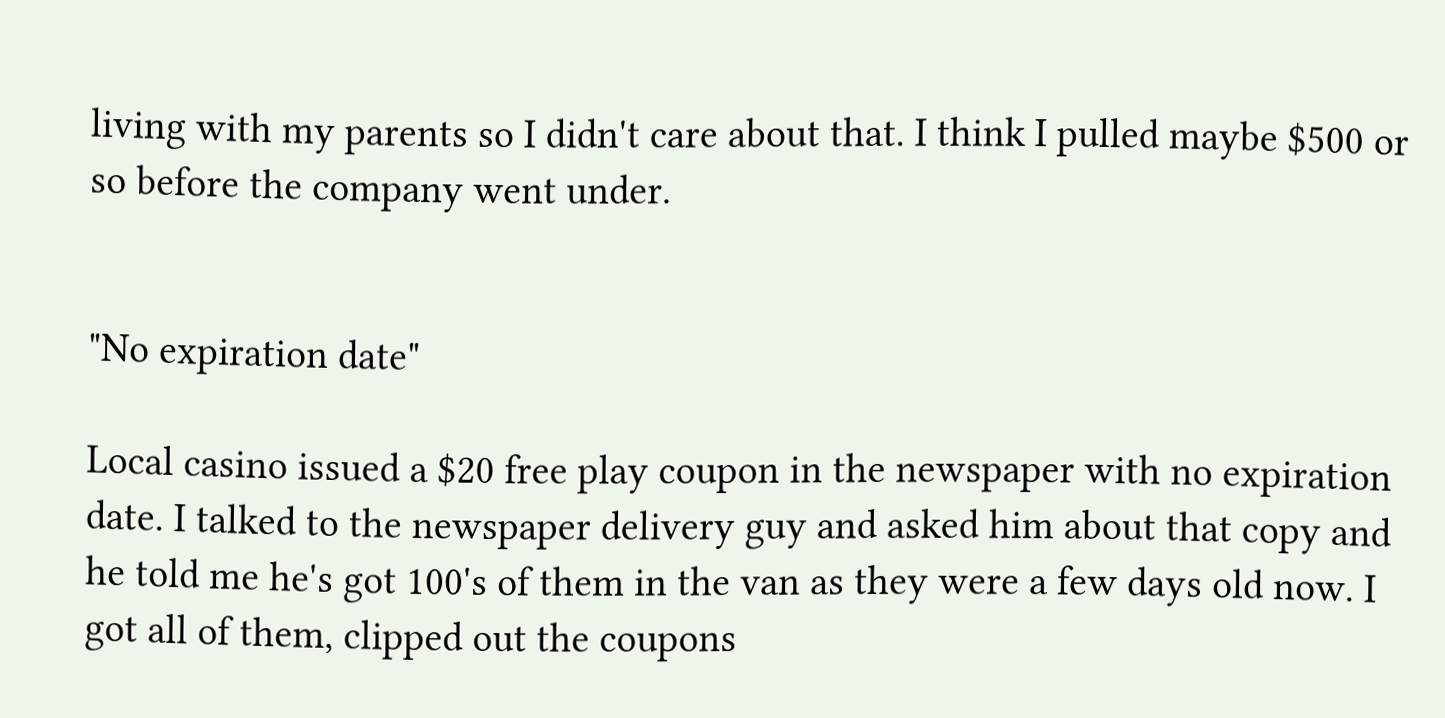living with my parents so I didn't care about that. I think I pulled maybe $500 or so before the company went under.


"No expiration date"

Local casino issued a $20 free play coupon in the newspaper with no expiration date. I talked to the newspaper delivery guy and asked him about that copy and he told me he's got 100's of them in the van as they were a few days old now. I got all of them, clipped out the coupons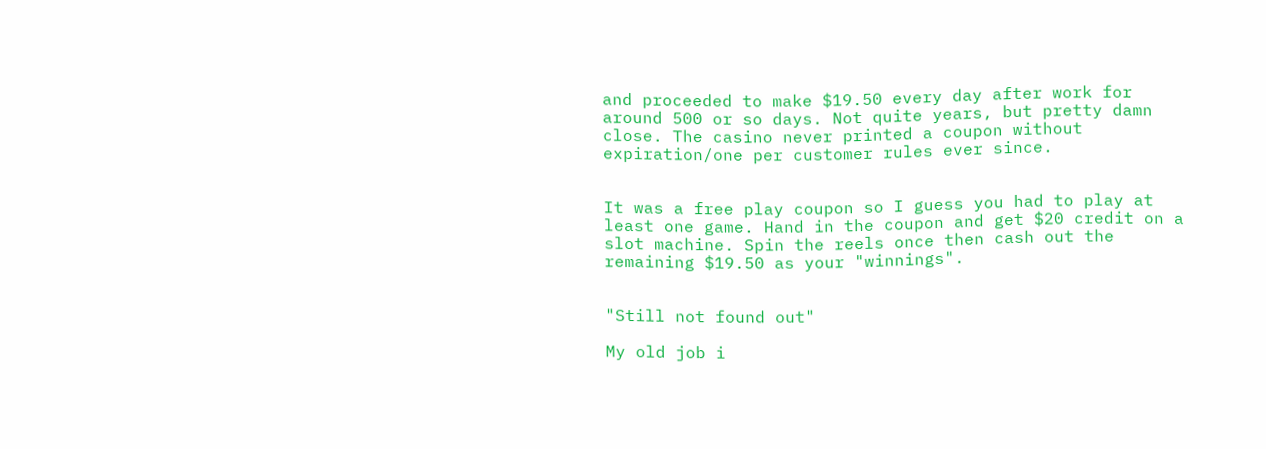and proceeded to make $19.50 every day after work for around 500 or so days. Not quite years, but pretty damn close. The casino never printed a coupon without expiration/one per customer rules ever since.


It was a free play coupon so I guess you had to play at least one game. Hand in the coupon and get $20 credit on a slot machine. Spin the reels once then cash out the remaining $19.50 as your "winnings".


"Still not found out"

My old job i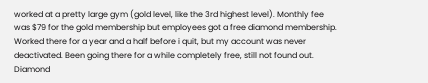worked at a pretty large gym (gold level, like the 3rd highest level). Monthly fee was $79 for the gold membership but employees got a free diamond membership. Worked there for a year and a half before i quit, but my account was never deactivated. Been going there for a while completely free, still not found out. Diamond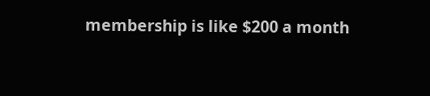membership is like $200 a month